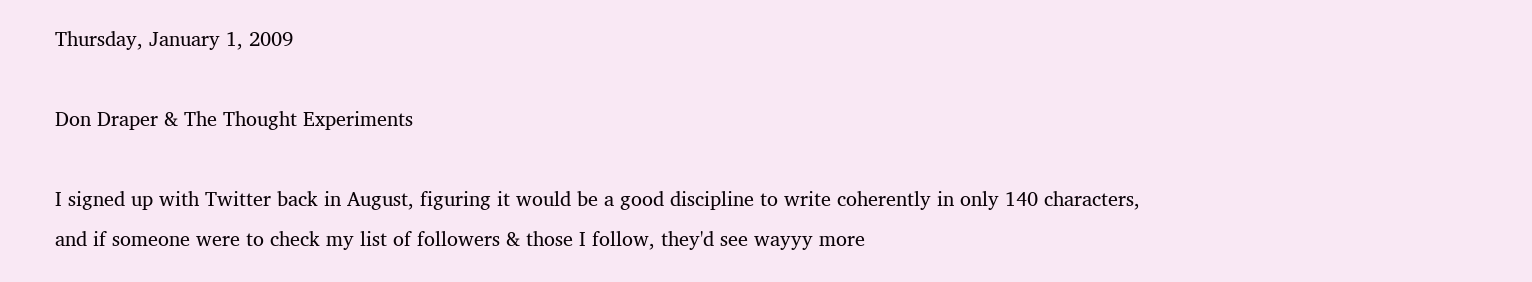Thursday, January 1, 2009

Don Draper & The Thought Experiments

I signed up with Twitter back in August, figuring it would be a good discipline to write coherently in only 140 characters, and if someone were to check my list of followers & those I follow, they'd see wayyy more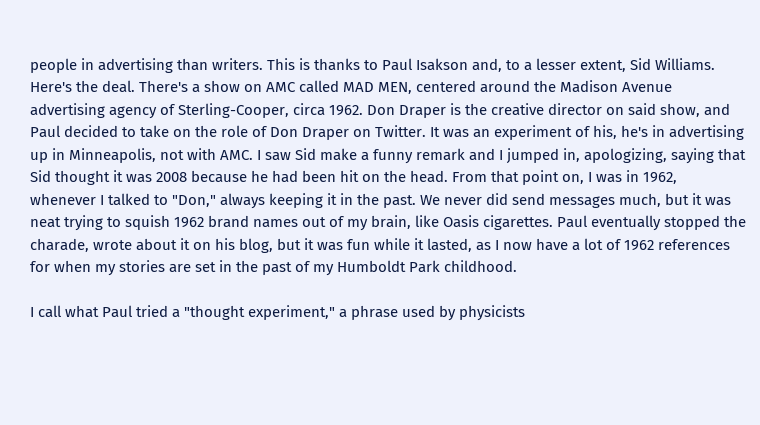people in advertising than writers. This is thanks to Paul Isakson and, to a lesser extent, Sid Williams. Here's the deal. There's a show on AMC called MAD MEN, centered around the Madison Avenue advertising agency of Sterling-Cooper, circa 1962. Don Draper is the creative director on said show, and Paul decided to take on the role of Don Draper on Twitter. It was an experiment of his, he's in advertising up in Minneapolis, not with AMC. I saw Sid make a funny remark and I jumped in, apologizing, saying that Sid thought it was 2008 because he had been hit on the head. From that point on, I was in 1962, whenever I talked to "Don," always keeping it in the past. We never did send messages much, but it was neat trying to squish 1962 brand names out of my brain, like Oasis cigarettes. Paul eventually stopped the charade, wrote about it on his blog, but it was fun while it lasted, as I now have a lot of 1962 references for when my stories are set in the past of my Humboldt Park childhood.

I call what Paul tried a "thought experiment," a phrase used by physicists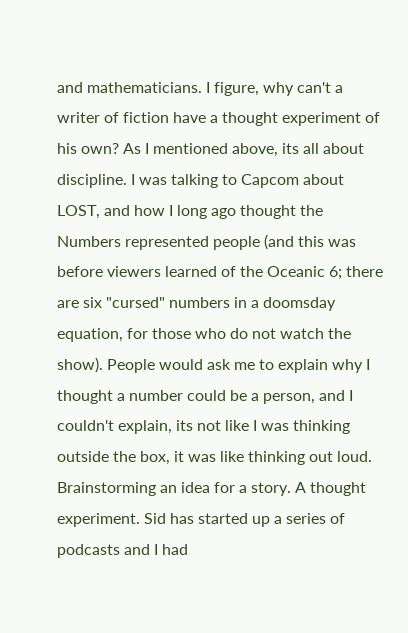and mathematicians. I figure, why can't a writer of fiction have a thought experiment of his own? As I mentioned above, its all about discipline. I was talking to Capcom about LOST, and how I long ago thought the Numbers represented people (and this was before viewers learned of the Oceanic 6; there are six "cursed" numbers in a doomsday equation, for those who do not watch the show). People would ask me to explain why I thought a number could be a person, and I couldn't explain, its not like I was thinking outside the box, it was like thinking out loud. Brainstorming an idea for a story. A thought experiment. Sid has started up a series of podcasts and I had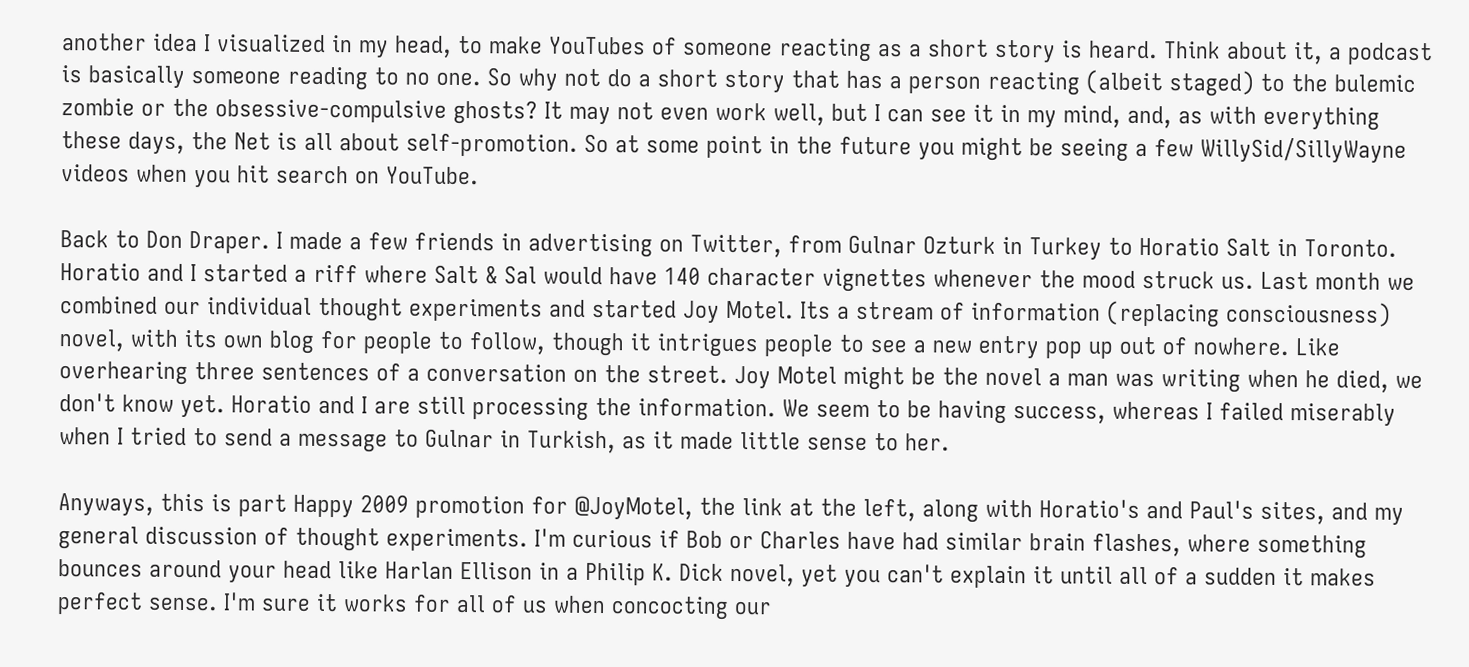another idea I visualized in my head, to make YouTubes of someone reacting as a short story is heard. Think about it, a podcast is basically someone reading to no one. So why not do a short story that has a person reacting (albeit staged) to the bulemic zombie or the obsessive-compulsive ghosts? It may not even work well, but I can see it in my mind, and, as with everything these days, the Net is all about self-promotion. So at some point in the future you might be seeing a few WillySid/SillyWayne videos when you hit search on YouTube.

Back to Don Draper. I made a few friends in advertising on Twitter, from Gulnar Ozturk in Turkey to Horatio Salt in Toronto. Horatio and I started a riff where Salt & Sal would have 140 character vignettes whenever the mood struck us. Last month we combined our individual thought experiments and started Joy Motel. Its a stream of information (replacing consciousness) novel, with its own blog for people to follow, though it intrigues people to see a new entry pop up out of nowhere. Like overhearing three sentences of a conversation on the street. Joy Motel might be the novel a man was writing when he died, we don't know yet. Horatio and I are still processing the information. We seem to be having success, whereas I failed miserably when I tried to send a message to Gulnar in Turkish, as it made little sense to her.

Anyways, this is part Happy 2009 promotion for @JoyMotel, the link at the left, along with Horatio's and Paul's sites, and my general discussion of thought experiments. I'm curious if Bob or Charles have had similar brain flashes, where something bounces around your head like Harlan Ellison in a Philip K. Dick novel, yet you can't explain it until all of a sudden it makes perfect sense. I'm sure it works for all of us when concocting our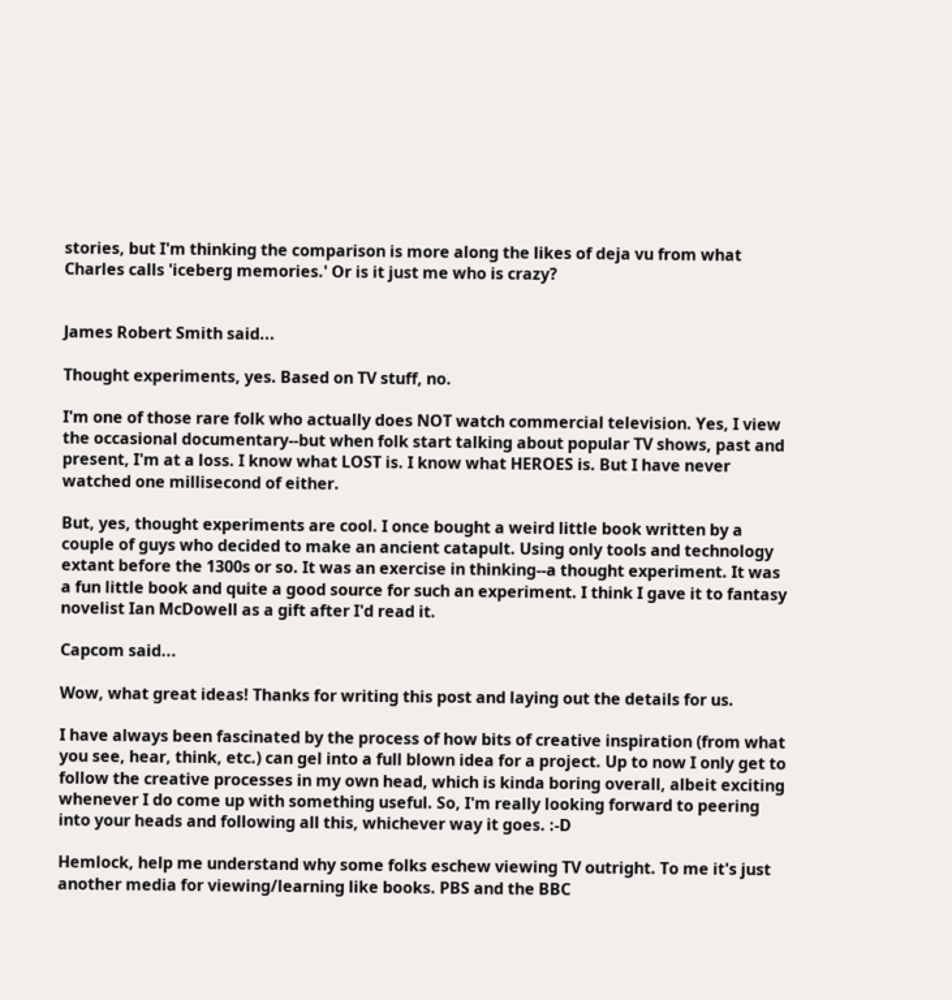stories, but I'm thinking the comparison is more along the likes of deja vu from what Charles calls 'iceberg memories.' Or is it just me who is crazy?


James Robert Smith said...

Thought experiments, yes. Based on TV stuff, no.

I'm one of those rare folk who actually does NOT watch commercial television. Yes, I view the occasional documentary--but when folk start talking about popular TV shows, past and present, I'm at a loss. I know what LOST is. I know what HEROES is. But I have never watched one millisecond of either.

But, yes, thought experiments are cool. I once bought a weird little book written by a couple of guys who decided to make an ancient catapult. Using only tools and technology extant before the 1300s or so. It was an exercise in thinking--a thought experiment. It was a fun little book and quite a good source for such an experiment. I think I gave it to fantasy novelist Ian McDowell as a gift after I'd read it.

Capcom said...

Wow, what great ideas! Thanks for writing this post and laying out the details for us.

I have always been fascinated by the process of how bits of creative inspiration (from what you see, hear, think, etc.) can gel into a full blown idea for a project. Up to now I only get to follow the creative processes in my own head, which is kinda boring overall, albeit exciting whenever I do come up with something useful. So, I'm really looking forward to peering into your heads and following all this, whichever way it goes. :-D

Hemlock, help me understand why some folks eschew viewing TV outright. To me it's just another media for viewing/learning like books. PBS and the BBC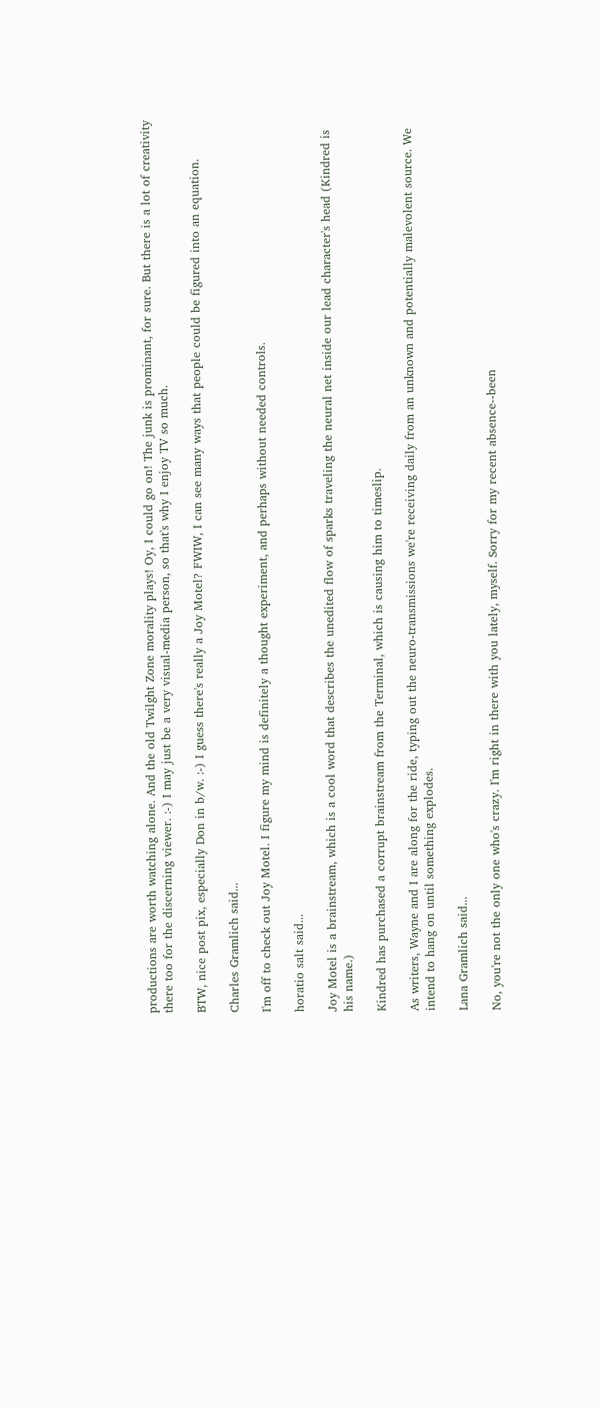productions are worth watching alone. And the old Twilght Zone morality plays! Oy, I could go on! The junk is prominant, for sure. But there is a lot of creativity there too for the discerning viewer. :-) I may just be a very visual-media person, so that's why I enjoy TV so much.

BTW, nice post pix, especially Don in b/w. :-) I guess there's really a Joy Motel? FWIW, I can see many ways that people could be figured into an equation.

Charles Gramlich said...

I'm off to check out Joy Motel. I figure my mind is definitely a thought experiment, and perhaps without needed controls.

horatio salt said...

Joy Motel is a brainstream, which is a cool word that describes the unedited flow of sparks traveling the neural net inside our lead character's head (Kindred is his name.)

Kindred has purchased a corrupt brainstream from the Terminal, which is causing him to timeslip.

As writers, Wayne and I are along for the ride, typing out the neuro-transmissions we're receiving daily from an unknown and potentially malevolent source. We intend to hang on until something explodes.

Lana Gramlich said...

No, you're not the only one who's crazy. I'm right in there with you lately, myself. Sorry for my recent absence--been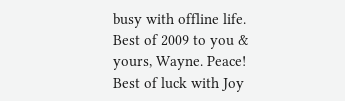busy with offline life. Best of 2009 to you & yours, Wayne. Peace!
Best of luck with Joy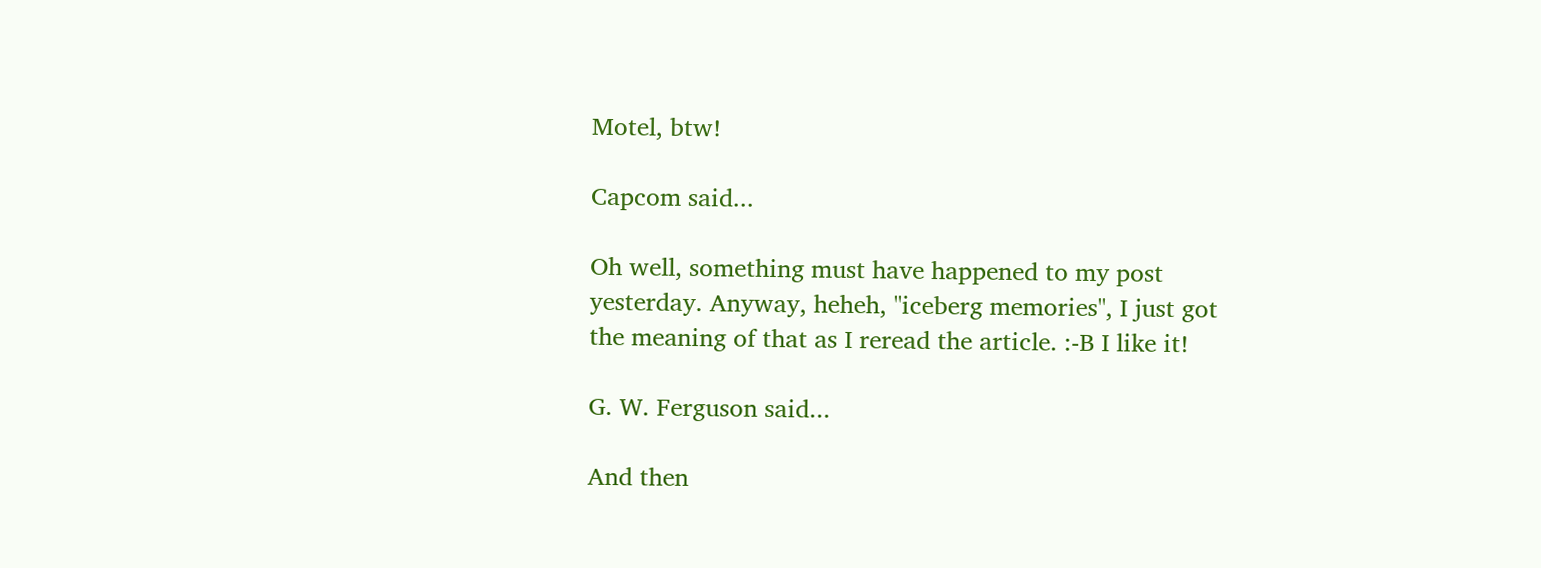Motel, btw!

Capcom said...

Oh well, something must have happened to my post yesterday. Anyway, heheh, "iceberg memories", I just got the meaning of that as I reread the article. :-B I like it!

G. W. Ferguson said...

And then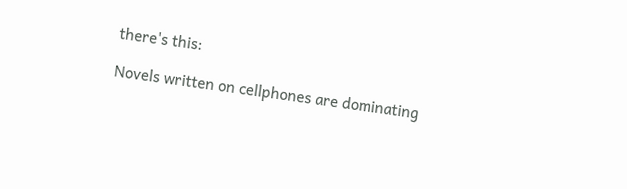there's this:

Novels written on cellphones are dominating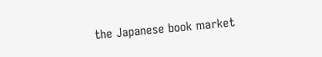the Japanese book market